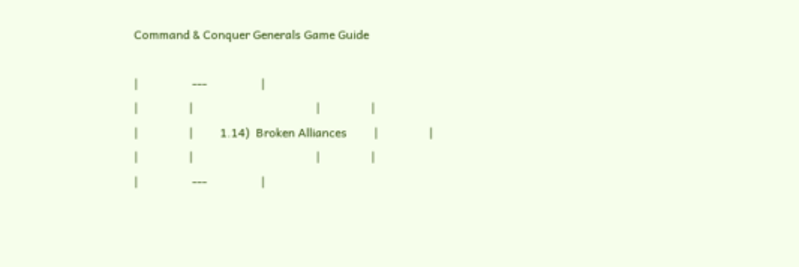Command & Conquer Generals Game Guide

|                  ---                  |
|                 |                                         |                 |
|                 |         1.14)  Broken Alliances         |                 |
|                 |                                         |                 |
|                  ---                  |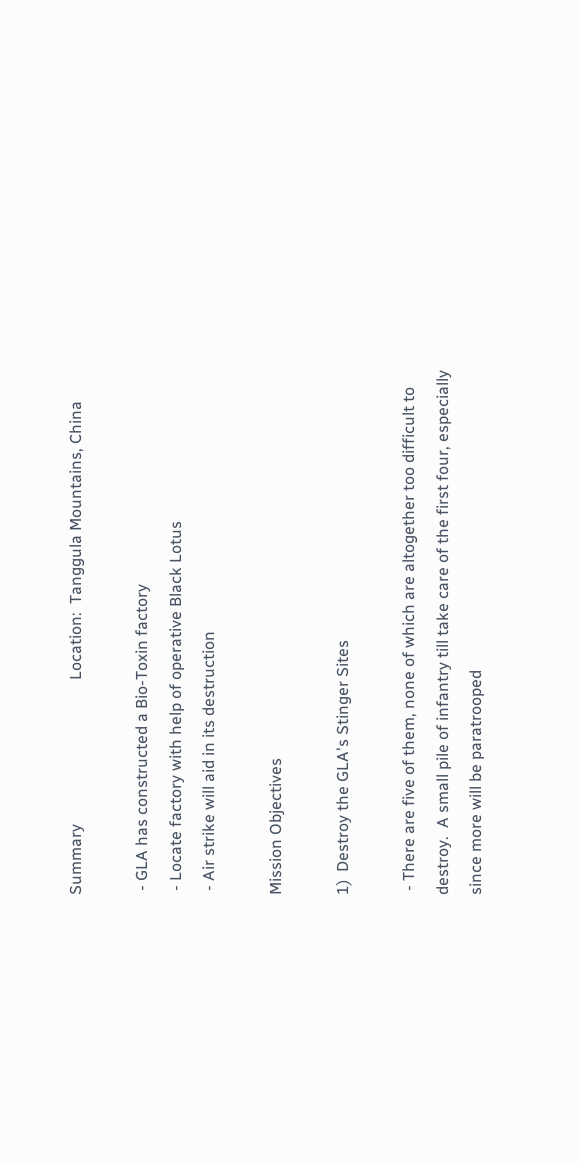Summary                                    Location:  Tanggula Mountains, China

 - GLA has constructed a Bio-Toxin factory
 - Locate factory with help of operative Black Lotus
 - Air strike will aid in its destruction

Mission Objectives

1)  Destroy the GLA's Stinger Sites

 - There are five of them, none of which are altogether too difficult to
destroy.  A small pile of infantry till take care of the first four, especially
since more will be paratrooped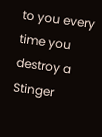to you every time you destroy a Stinger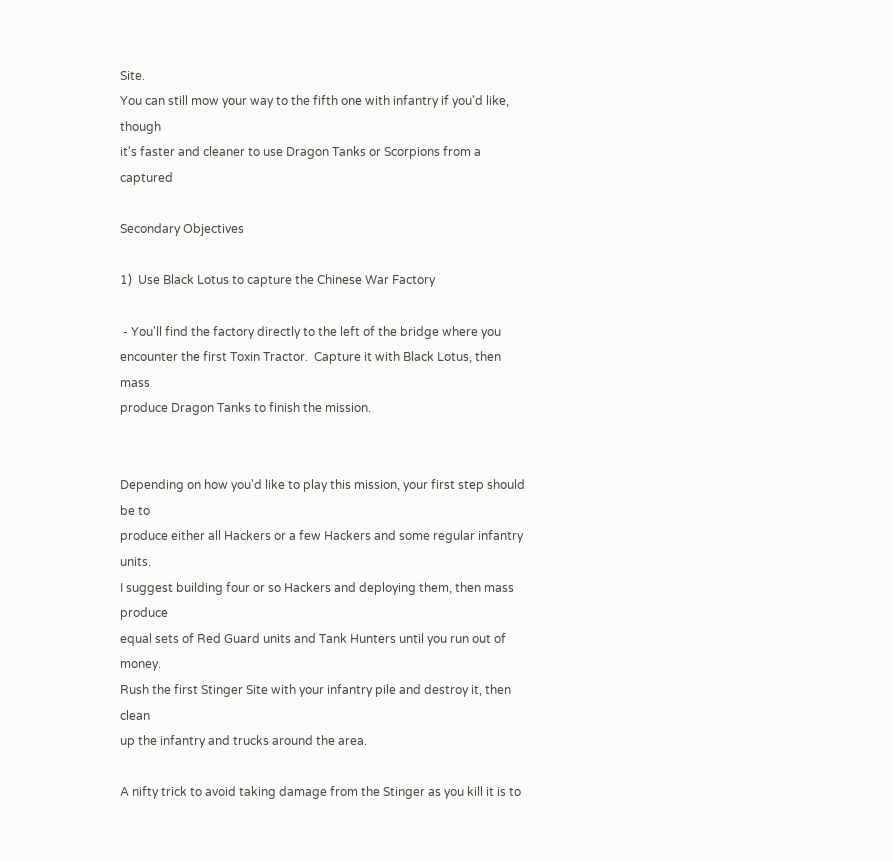Site.
You can still mow your way to the fifth one with infantry if you'd like, though
it's faster and cleaner to use Dragon Tanks or Scorpions from a captured

Secondary Objectives

1)  Use Black Lotus to capture the Chinese War Factory

 - You'll find the factory directly to the left of the bridge where you
encounter the first Toxin Tractor.  Capture it with Black Lotus, then mass
produce Dragon Tanks to finish the mission.


Depending on how you'd like to play this mission, your first step should be to
produce either all Hackers or a few Hackers and some regular infantry units.
I suggest building four or so Hackers and deploying them, then mass produce
equal sets of Red Guard units and Tank Hunters until you run out of money.
Rush the first Stinger Site with your infantry pile and destroy it, then clean
up the infantry and trucks around the area.

A nifty trick to avoid taking damage from the Stinger as you kill it is to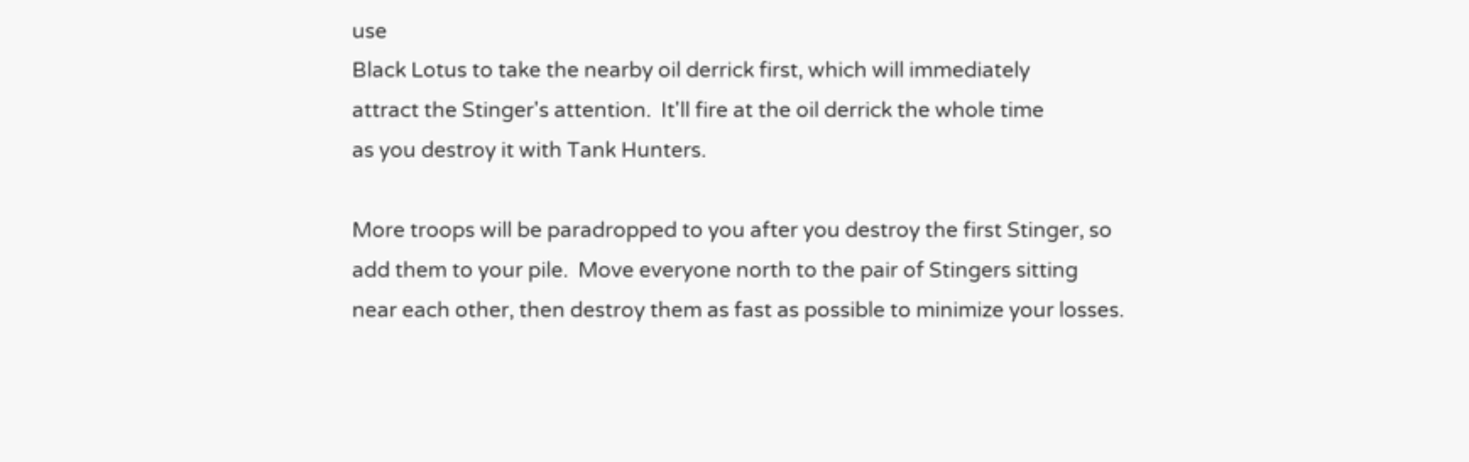use
Black Lotus to take the nearby oil derrick first, which will immediately
attract the Stinger's attention.  It'll fire at the oil derrick the whole time
as you destroy it with Tank Hunters.

More troops will be paradropped to you after you destroy the first Stinger, so
add them to your pile.  Move everyone north to the pair of Stingers sitting
near each other, then destroy them as fast as possible to minimize your losses.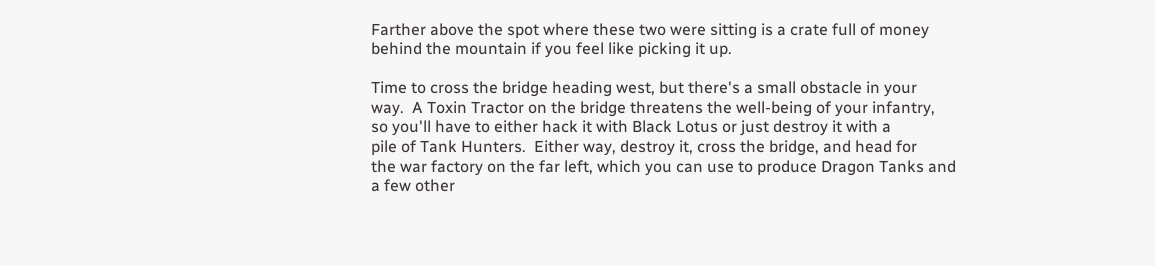Farther above the spot where these two were sitting is a crate full of money
behind the mountain if you feel like picking it up.

Time to cross the bridge heading west, but there's a small obstacle in your
way.  A Toxin Tractor on the bridge threatens the well-being of your infantry,
so you'll have to either hack it with Black Lotus or just destroy it with a
pile of Tank Hunters.  Either way, destroy it, cross the bridge, and head for
the war factory on the far left, which you can use to produce Dragon Tanks and
a few other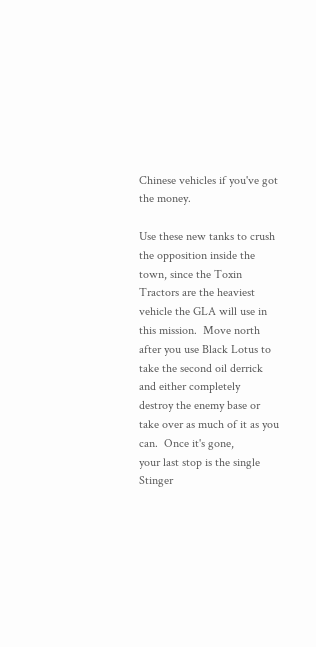Chinese vehicles if you've got the money.

Use these new tanks to crush the opposition inside the town, since the Toxin
Tractors are the heaviest vehicle the GLA will use in this mission.  Move north
after you use Black Lotus to take the second oil derrick and either completely
destroy the enemy base or take over as much of it as you can.  Once it's gone,
your last stop is the single Stinger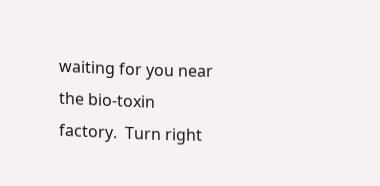waiting for you near the bio-toxin
factory.  Turn right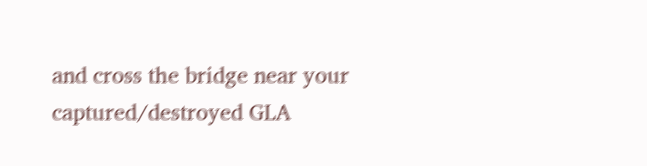and cross the bridge near your captured/destroyed GLA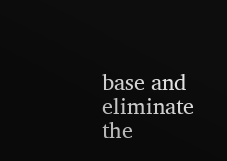base and eliminate the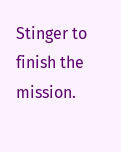Stinger to finish the mission.